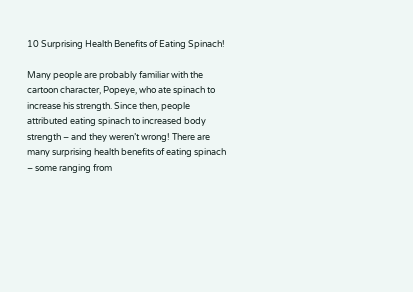10 Surprising Health Benefits of Eating Spinach!

Many people are probably familiar with the cartoon character, Popeye, who ate spinach to increase his strength. Since then, people attributed eating spinach to increased body strength – and they weren’t wrong! There are many surprising health benefits of eating spinach – some ranging from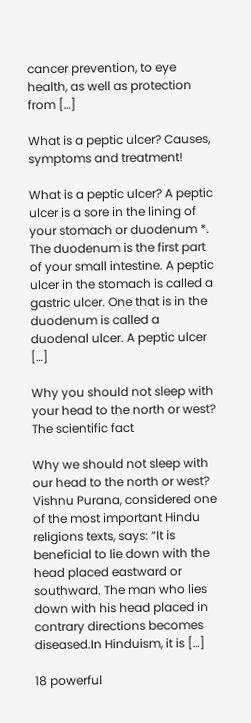cancer prevention, to eye health, as well as protection from […]

What is a peptic ulcer? Causes, symptoms and treatment!

What is a peptic ulcer? A peptic ulcer is a sore in the lining of your stomach or duodenum *. The duodenum is the first part of your small intestine. A peptic ulcer in the stomach is called a gastric ulcer. One that is in the duodenum is called a duodenal ulcer. A peptic ulcer […]

Why you should not sleep with your head to the north or west? The scientific fact

Why we should not sleep with our head to the north or west? Vishnu Purana, considered one of the most important Hindu religions texts, says: “It is beneficial to lie down with the head placed eastward or southward. The man who lies down with his head placed in contrary directions becomes diseased.In Hinduism, it is […]

18 powerful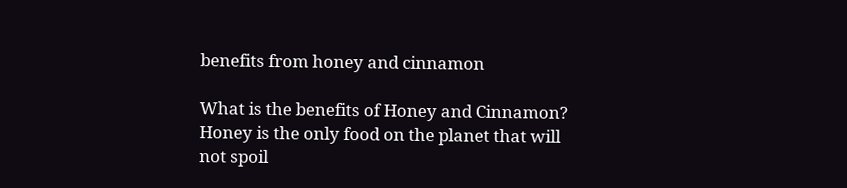benefits from honey and cinnamon

What is the benefits of Honey and Cinnamon? Honey is the only food on the planet that will not spoil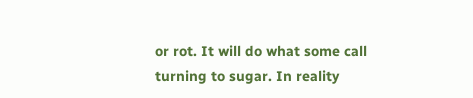or rot. It will do what some call turning to sugar. In reality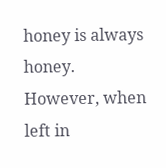honey is always honey. However, when left in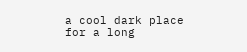a cool dark place for a long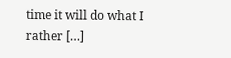time it will do what I rather […]